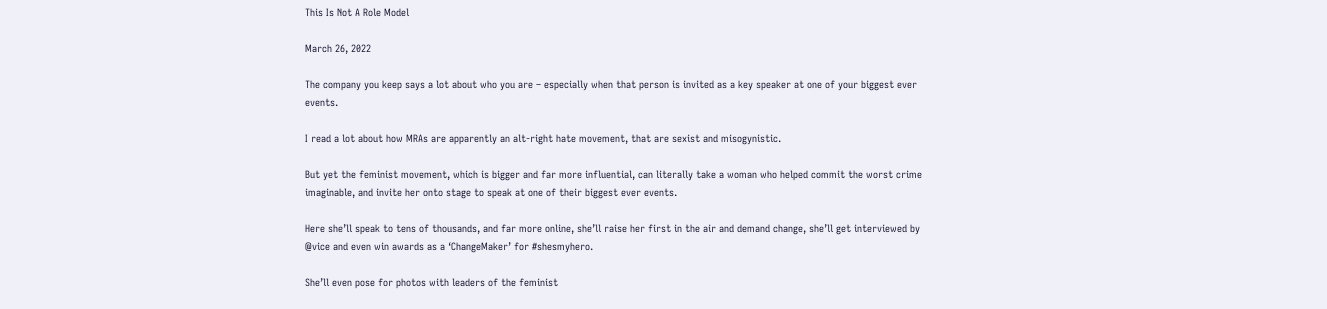This Is Not A Role Model

March 26, 2022

The company you keep says a lot about who you are – especially when that person is invited as a key speaker at one of your biggest ever events.

I read a lot about how MRAs are apparently an alt-right hate movement, that are sexist and misogynistic.

But yet the feminist movement, which is bigger and far more influential, can literally take a woman who helped commit the worst crime imaginable, and invite her onto stage to speak at one of their biggest ever events.

Here she’ll speak to tens of thousands, and far more online, she’ll raise her first in the air and demand change, she’ll get interviewed by @vice and even win awards as a ‘ChangeMaker’ for #shesmyhero.

She’ll even pose for photos with leaders of the feminist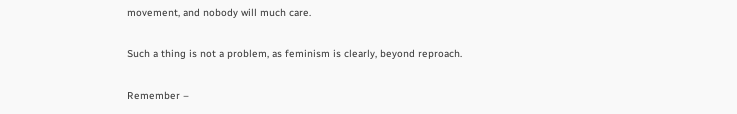movement, and nobody will much care.

Such a thing is not a problem, as feminism is clearly, beyond reproach.

Remember –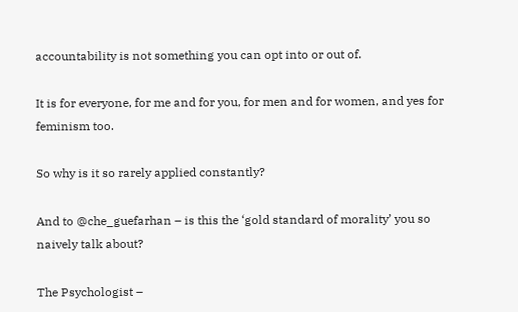accountability is not something you can opt into or out of.

It is for everyone, for me and for you, for men and for women, and yes for feminism too.

So why is it so rarely applied constantly?

And to @che_guefarhan – is this the ‘gold standard of morality’ you so naively talk about?

The Psychologist –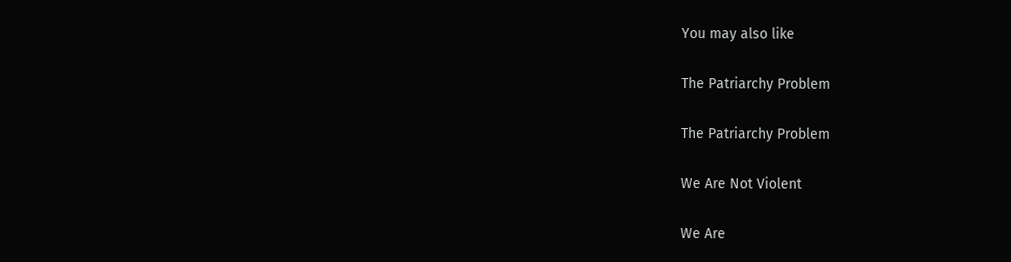You may also like

The Patriarchy Problem

The Patriarchy Problem

We Are Not Violent

We Are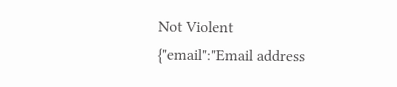Not Violent
{"email":"Email address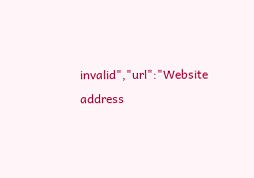invalid","url":"Website address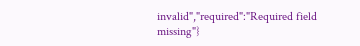invalid","required":"Required field missing"}